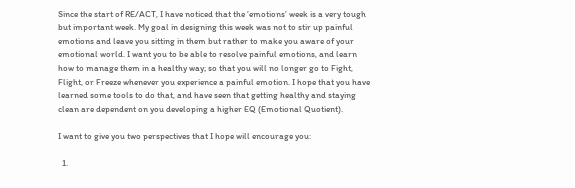Since the start of RE/ACT, I have noticed that the ‘emotions’ week is a very tough but important week. My goal in designing this week was not to stir up painful emotions and leave you sitting in them but rather to make you aware of your emotional world. I want you to be able to resolve painful emotions, and learn how to manage them in a healthy way; so that you will no longer go to Fight, Flight, or Freeze whenever you experience a painful emotion. I hope that you have learned some tools to do that, and have seen that getting healthy and staying clean are dependent on you developing a higher EQ (Emotional Quotient).

I want to give you two perspectives that I hope will encourage you:

  1.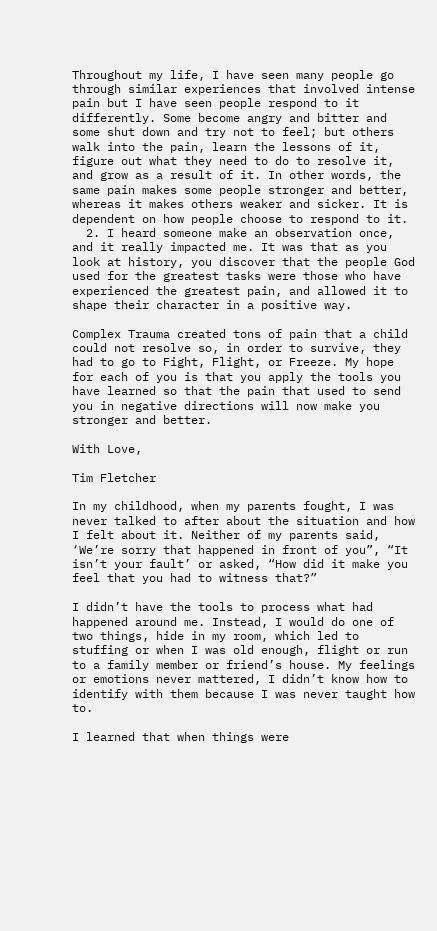Throughout my life, I have seen many people go through similar experiences that involved intense pain but I have seen people respond to it differently. Some become angry and bitter and some shut down and try not to feel; but others walk into the pain, learn the lessons of it, figure out what they need to do to resolve it, and grow as a result of it. In other words, the same pain makes some people stronger and better, whereas it makes others weaker and sicker. It is dependent on how people choose to respond to it.
  2. I heard someone make an observation once, and it really impacted me. It was that as you look at history, you discover that the people God used for the greatest tasks were those who have experienced the greatest pain, and allowed it to shape their character in a positive way.

Complex Trauma created tons of pain that a child could not resolve so, in order to survive, they had to go to Fight, Flight, or Freeze. My hope for each of you is that you apply the tools you have learned so that the pain that used to send you in negative directions will now make you stronger and better.

With Love,

Tim Fletcher

In my childhood, when my parents fought, I was never talked to after about the situation and how I felt about it. Neither of my parents said, ‘We’re sorry that happened in front of you”, “It isn’t your fault’ or asked, “How did it make you feel that you had to witness that?”

I didn’t have the tools to process what had happened around me. Instead, I would do one of two things, hide in my room, which led to stuffing or when I was old enough, flight or run to a family member or friend’s house. My feelings or emotions never mattered, I didn’t know how to identify with them because I was never taught how to.

I learned that when things were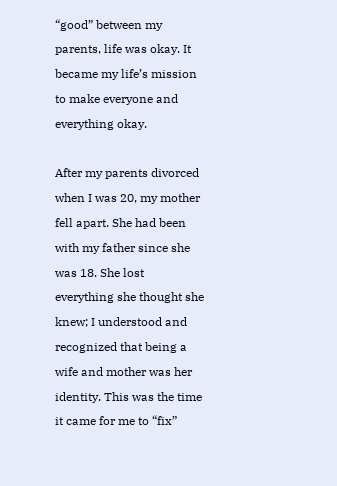“good” between my parents, life was okay. It became my life’s mission to make everyone and everything okay.

After my parents divorced when I was 20, my mother fell apart. She had been with my father since she was 18. She lost everything she thought she knew; I understood and recognized that being a wife and mother was her identity. This was the time it came for me to “fix”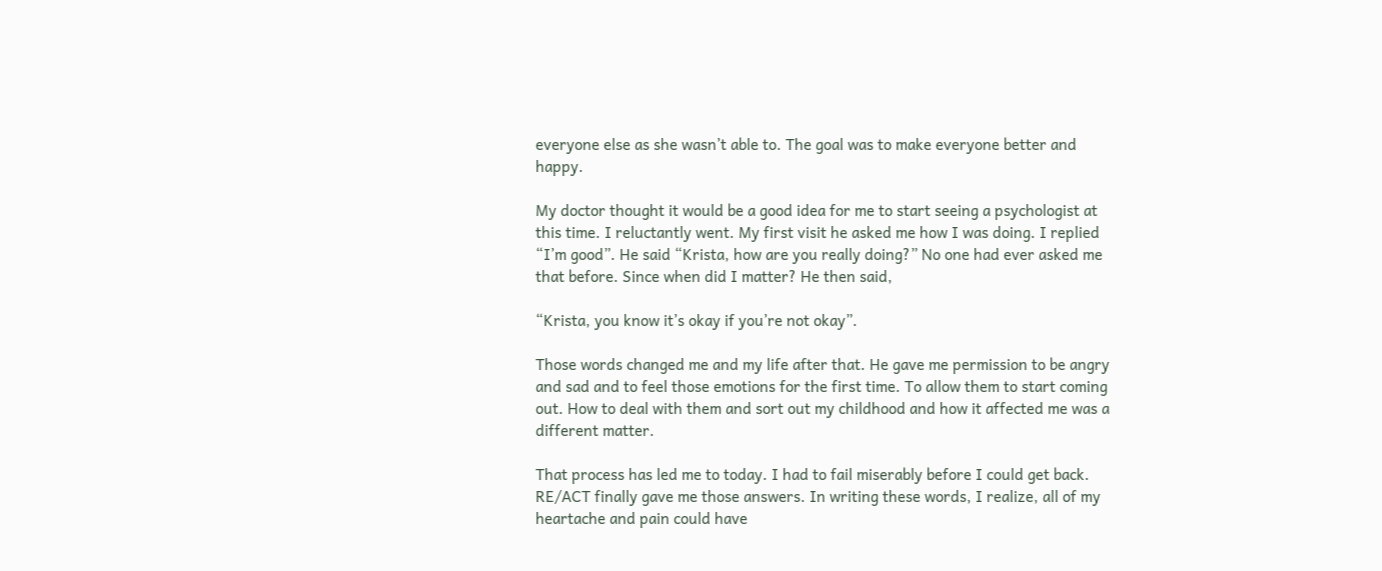everyone else as she wasn’t able to. The goal was to make everyone better and happy.

My doctor thought it would be a good idea for me to start seeing a psychologist at this time. I reluctantly went. My first visit he asked me how I was doing. I replied “I’m good”. He said “Krista, how are you really doing?” No one had ever asked me that before. Since when did I matter? He then said,

“Krista, you know it’s okay if you’re not okay”.

Those words changed me and my life after that. He gave me permission to be angry and sad and to feel those emotions for the first time. To allow them to start coming out. How to deal with them and sort out my childhood and how it affected me was a different matter.

That process has led me to today. I had to fail miserably before I could get back. RE/ACT finally gave me those answers. In writing these words, I realize, all of my heartache and pain could have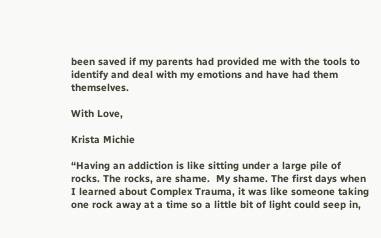been saved if my parents had provided me with the tools to identify and deal with my emotions and have had them themselves.

With Love,

Krista Michie

“Having an addiction is like sitting under a large pile of rocks. The rocks, are shame.  My shame. The first days when I learned about Complex Trauma, it was like someone taking one rock away at a time so a little bit of light could seep in,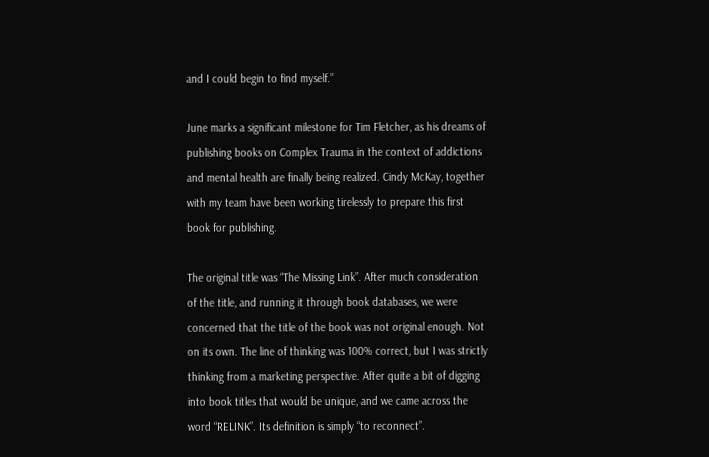and I could begin to find myself.”

June marks a significant milestone for Tim Fletcher, as his dreams of publishing books on Complex Trauma in the context of addictions and mental health are finally being realized. Cindy McKay, together with my team have been working tirelessly to prepare this first book for publishing.

The original title was “The Missing Link”. After much consideration of the title, and running it through book databases, we were concerned that the title of the book was not original enough. Not on its own. The line of thinking was 100% correct, but I was strictly thinking from a marketing perspective. After quite a bit of digging into book titles that would be unique, and we came across the word “RELINK”. Its definition is simply “to reconnect”.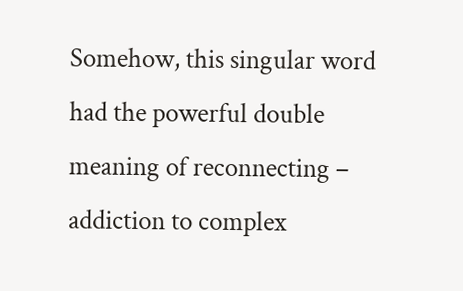Somehow, this singular word had the powerful double meaning of reconnecting – addiction to complex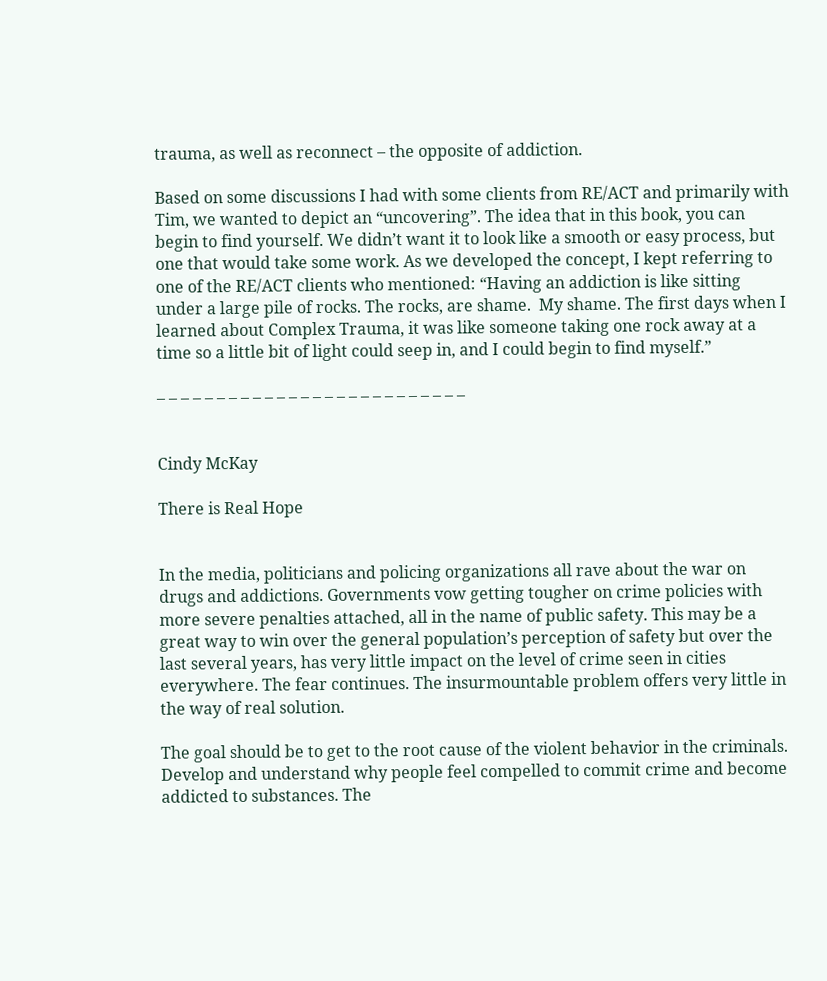trauma, as well as reconnect – the opposite of addiction.

Based on some discussions I had with some clients from RE/ACT and primarily with Tim, we wanted to depict an “uncovering”. The idea that in this book, you can begin to find yourself. We didn’t want it to look like a smooth or easy process, but one that would take some work. As we developed the concept, I kept referring to one of the RE/ACT clients who mentioned: “Having an addiction is like sitting under a large pile of rocks. The rocks, are shame.  My shame. The first days when I learned about Complex Trauma, it was like someone taking one rock away at a time so a little bit of light could seep in, and I could begin to find myself.”

– – – – – – – – – – – – – – – – – – – – – – – – – –


Cindy McKay

There is Real Hope


In the media, politicians and policing organizations all rave about the war on drugs and addictions. Governments vow getting tougher on crime policies with more severe penalties attached, all in the name of public safety. This may be a great way to win over the general population’s perception of safety but over the last several years, has very little impact on the level of crime seen in cities everywhere. The fear continues. The insurmountable problem offers very little in the way of real solution.

The goal should be to get to the root cause of the violent behavior in the criminals. Develop and understand why people feel compelled to commit crime and become addicted to substances. The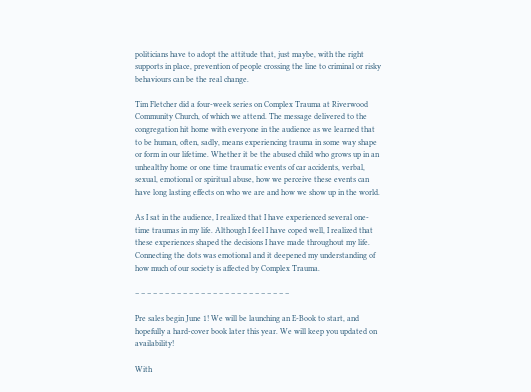politicians have to adopt the attitude that, just maybe, with the right supports in place, prevention of people crossing the line to criminal or risky behaviours can be the real change.

Tim Fletcher did a four-week series on Complex Trauma at Riverwood Community Church, of which we attend. The message delivered to the congregation hit home with everyone in the audience as we learned that to be human, often, sadly, means experiencing trauma in some way shape or form in our lifetime. Whether it be the abused child who grows up in an unhealthy home or one time traumatic events of car accidents, verbal, sexual, emotional or spiritual abuse, how we perceive these events can have long lasting effects on who we are and how we show up in the world.

As I sat in the audience, I realized that I have experienced several one-time traumas in my life. Although I feel I have coped well, I realized that these experiences shaped the decisions I have made throughout my life. Connecting the dots was emotional and it deepened my understanding of how much of our society is affected by Complex Trauma.

– – – – – – – – – – – – – – – – – – – – – – – – – –

Pre sales begin June 1! We will be launching an E-Book to start, and hopefully a hard-cover book later this year. We will keep you updated on availability!

With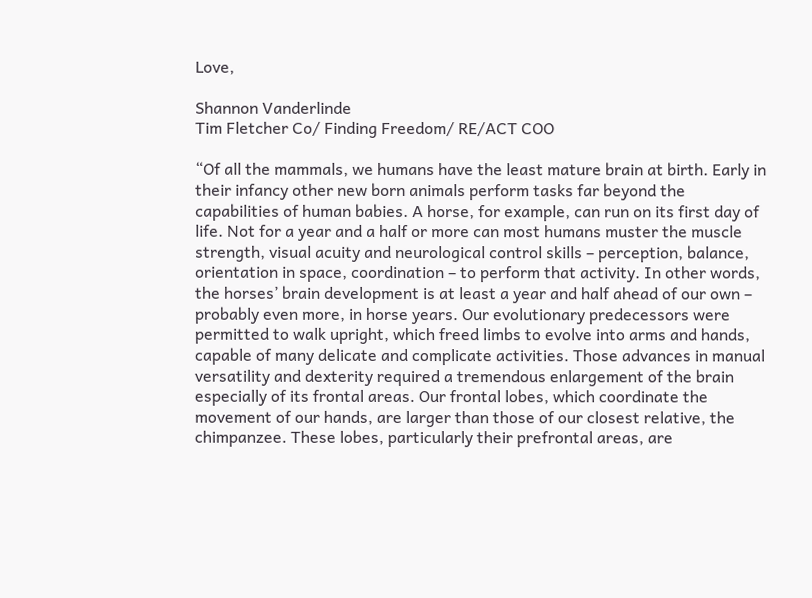Love,

Shannon Vanderlinde
Tim Fletcher Co/ Finding Freedom/ RE/ACT COO

“Of all the mammals, we humans have the least mature brain at birth. Early in their infancy other new born animals perform tasks far beyond the capabilities of human babies. A horse, for example, can run on its first day of life. Not for a year and a half or more can most humans muster the muscle strength, visual acuity and neurological control skills – perception, balance, orientation in space, coordination – to perform that activity. In other words, the horses’ brain development is at least a year and half ahead of our own – probably even more, in horse years. Our evolutionary predecessors were permitted to walk upright, which freed limbs to evolve into arms and hands, capable of many delicate and complicate activities. Those advances in manual versatility and dexterity required a tremendous enlargement of the brain especially of its frontal areas. Our frontal lobes, which coordinate the movement of our hands, are larger than those of our closest relative, the chimpanzee. These lobes, particularly their prefrontal areas, are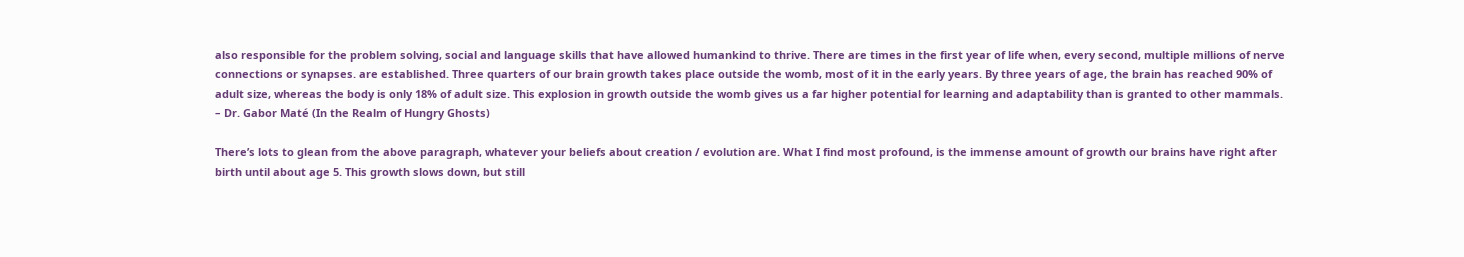also responsible for the problem solving, social and language skills that have allowed humankind to thrive. There are times in the first year of life when, every second, multiple millions of nerve connections or synapses. are established. Three quarters of our brain growth takes place outside the womb, most of it in the early years. By three years of age, the brain has reached 90% of adult size, whereas the body is only 18% of adult size. This explosion in growth outside the womb gives us a far higher potential for learning and adaptability than is granted to other mammals. – Dr. Gabor Maté (In the Realm of Hungry Ghosts)

There’s lots to glean from the above paragraph, whatever your beliefs about creation / evolution are. What I find most profound, is the immense amount of growth our brains have right after birth until about age 5. This growth slows down, but still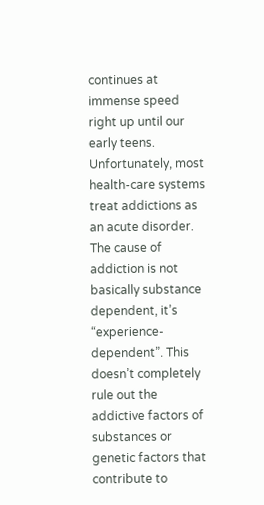continues at immense speed right up until our early teens. Unfortunately, most health-care systems treat addictions as an acute disorder. The cause of addiction is not basically substance dependent, it’s “experience-dependent”. This doesn’t completely rule out the addictive factors of substances or genetic factors that contribute to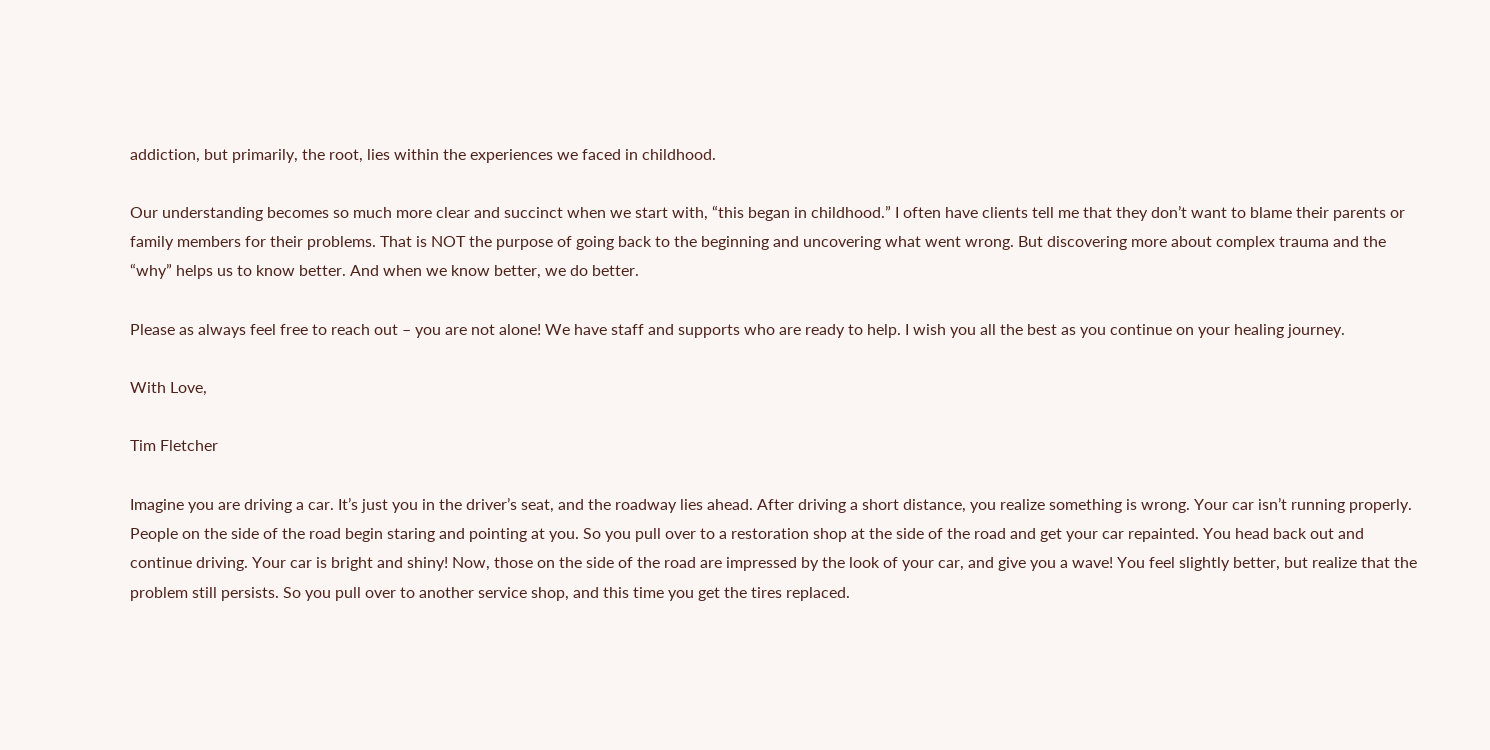addiction, but primarily, the root, lies within the experiences we faced in childhood.

Our understanding becomes so much more clear and succinct when we start with, “this began in childhood.” I often have clients tell me that they don’t want to blame their parents or family members for their problems. That is NOT the purpose of going back to the beginning and uncovering what went wrong. But discovering more about complex trauma and the “why” helps us to know better. And when we know better, we do better.

Please as always feel free to reach out – you are not alone! We have staff and supports who are ready to help. I wish you all the best as you continue on your healing journey.

With Love,

Tim Fletcher

Imagine you are driving a car. It’s just you in the driver’s seat, and the roadway lies ahead. After driving a short distance, you realize something is wrong. Your car isn’t running properly. People on the side of the road begin staring and pointing at you. So you pull over to a restoration shop at the side of the road and get your car repainted. You head back out and continue driving. Your car is bright and shiny! Now, those on the side of the road are impressed by the look of your car, and give you a wave! You feel slightly better, but realize that the problem still persists. So you pull over to another service shop, and this time you get the tires replaced.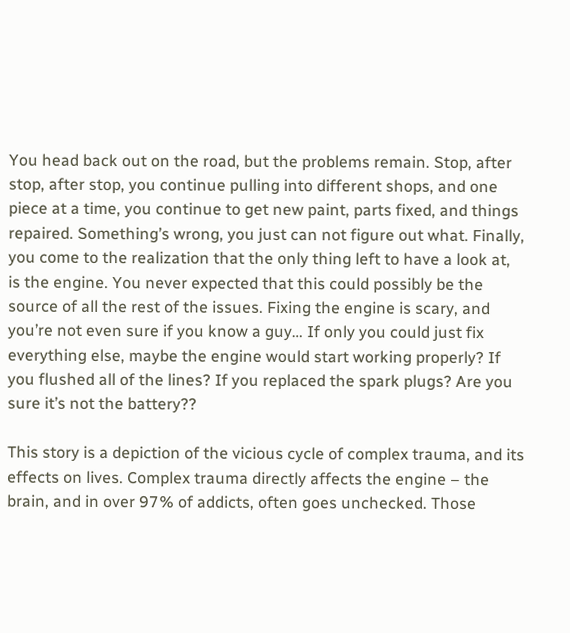You head back out on the road, but the problems remain. Stop, after stop, after stop, you continue pulling into different shops, and one piece at a time, you continue to get new paint, parts fixed, and things repaired. Something’s wrong, you just can not figure out what. Finally, you come to the realization that the only thing left to have a look at, is the engine. You never expected that this could possibly be the source of all the rest of the issues. Fixing the engine is scary, and you’re not even sure if you know a guy… If only you could just fix everything else, maybe the engine would start working properly? If you flushed all of the lines? If you replaced the spark plugs? Are you sure it’s not the battery??

This story is a depiction of the vicious cycle of complex trauma, and its effects on lives. Complex trauma directly affects the engine – the brain, and in over 97% of addicts, often goes unchecked. Those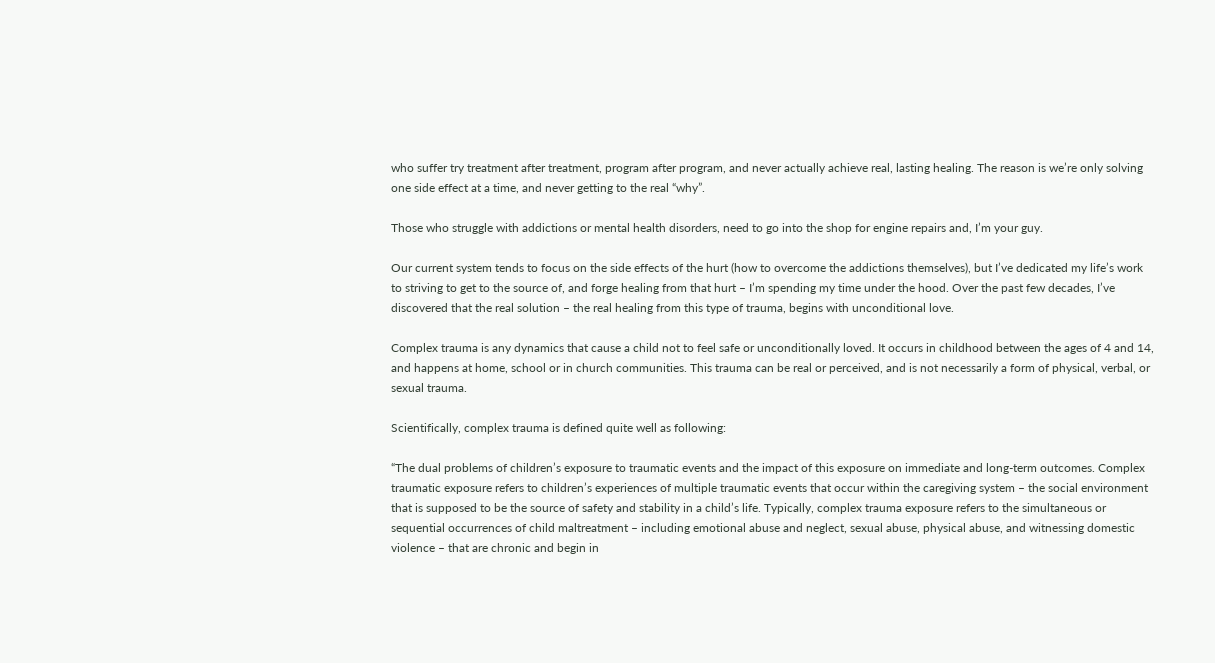who suffer try treatment after treatment, program after program, and never actually achieve real, lasting healing. The reason is we’re only solving one side effect at a time, and never getting to the real “why”.

Those who struggle with addictions or mental health disorders, need to go into the shop for engine repairs and, I’m your guy.

Our current system tends to focus on the side effects of the hurt (how to overcome the addictions themselves), but I’ve dedicated my life’s work to striving to get to the source of, and forge healing from that hurt – I’m spending my time under the hood. Over the past few decades, I’ve discovered that the real solution – the real healing from this type of trauma, begins with unconditional love.

Complex trauma is any dynamics that cause a child not to feel safe or unconditionally loved. It occurs in childhood between the ages of 4 and 14, and happens at home, school or in church communities. This trauma can be real or perceived, and is not necessarily a form of physical, verbal, or sexual trauma.

Scientifically, complex trauma is defined quite well as following:

“The dual problems of children’s exposure to traumatic events and the impact of this exposure on immediate and long-term outcomes. Complex traumatic exposure refers to children’s experiences of multiple traumatic events that occur within the caregiving system – the social environment that is supposed to be the source of safety and stability in a child’s life. Typically, complex trauma exposure refers to the simultaneous or sequential occurrences of child maltreatment – including emotional abuse and neglect, sexual abuse, physical abuse, and witnessing domestic violence – that are chronic and begin in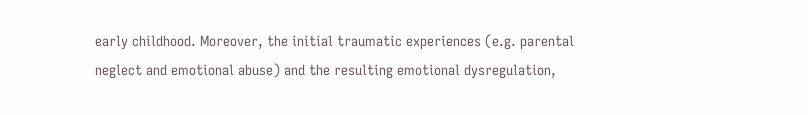early childhood. Moreover, the initial traumatic experiences (e.g. parental neglect and emotional abuse) and the resulting emotional dysregulation,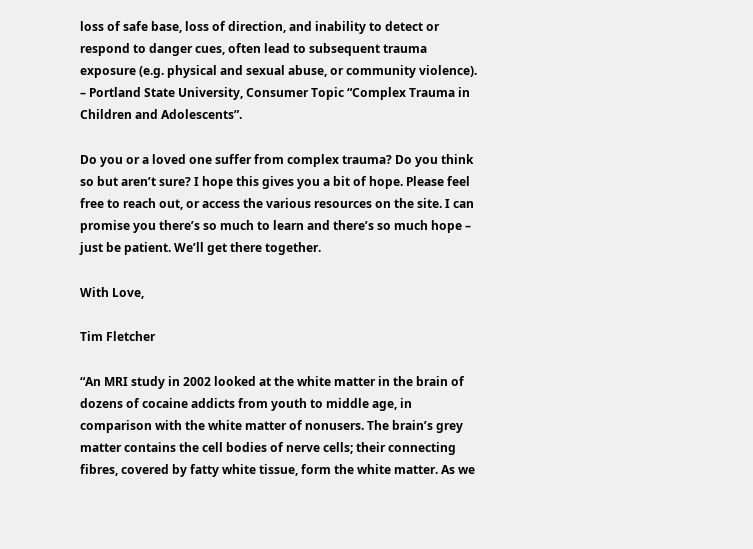loss of safe base, loss of direction, and inability to detect or respond to danger cues, often lead to subsequent trauma exposure (e.g. physical and sexual abuse, or community violence). – Portland State University, Consumer Topic “Complex Trauma in Children and Adolescents”.

Do you or a loved one suffer from complex trauma? Do you think so but aren’t sure? I hope this gives you a bit of hope. Please feel free to reach out, or access the various resources on the site. I can promise you there’s so much to learn and there’s so much hope – just be patient. We’ll get there together.

With Love,

Tim Fletcher

“An MRI study in 2002 looked at the white matter in the brain of dozens of cocaine addicts from youth to middle age, in comparison with the white matter of nonusers. The brain’s grey matter contains the cell bodies of nerve cells; their connecting fibres, covered by fatty white tissue, form the white matter. As we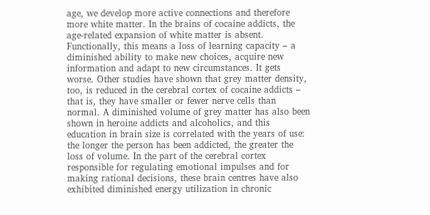age, we develop more active connections and therefore more white matter. In the brains of cocaine addicts, the age-related expansion of white matter is absent. Functionally, this means a loss of learning capacity – a diminished ability to make new choices, acquire new information and adapt to new circumstances. It gets worse. Other studies have shown that grey matter density, too, is reduced in the cerebral cortex of cocaine addicts – that is, they have smaller or fewer nerve cells than normal. A diminished volume of grey matter has also been shown in heroine addicts and alcoholics, and this education in brain size is correlated with the years of use: the longer the person has been addicted, the greater the loss of volume. In the part of the cerebral cortex responsible for regulating emotional impulses and for making rational decisions, these brain centres have also exhibited diminished energy utilization in chronic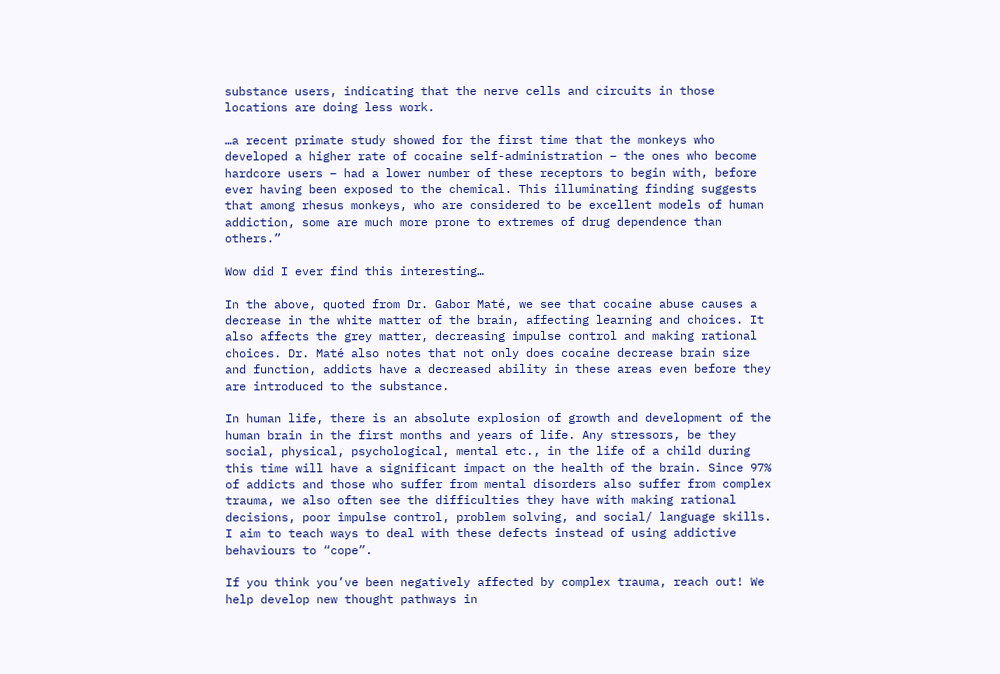substance users, indicating that the nerve cells and circuits in those locations are doing less work.

…a recent primate study showed for the first time that the monkeys who developed a higher rate of cocaine self-administration – the ones who become hardcore users – had a lower number of these receptors to begin with, before ever having been exposed to the chemical. This illuminating finding suggests that among rhesus monkeys, who are considered to be excellent models of human addiction, some are much more prone to extremes of drug dependence than others.”

Wow did I ever find this interesting…

In the above, quoted from Dr. Gabor Maté, we see that cocaine abuse causes a decrease in the white matter of the brain, affecting learning and choices. It also affects the grey matter, decreasing impulse control and making rational choices. Dr. Maté also notes that not only does cocaine decrease brain size and function, addicts have a decreased ability in these areas even before they are introduced to the substance.

In human life, there is an absolute explosion of growth and development of the human brain in the first months and years of life. Any stressors, be they social, physical, psychological, mental etc., in the life of a child during this time will have a significant impact on the health of the brain. Since 97% of addicts and those who suffer from mental disorders also suffer from complex trauma, we also often see the difficulties they have with making rational decisions, poor impulse control, problem solving, and social/ language skills. I aim to teach ways to deal with these defects instead of using addictive behaviours to “cope”.

If you think you’ve been negatively affected by complex trauma, reach out! We help develop new thought pathways in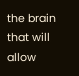the brain that will allow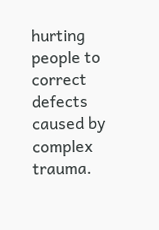hurting people to correct defects caused by complex trauma.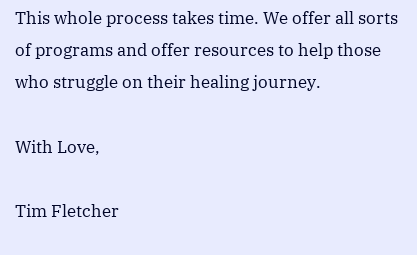This whole process takes time. We offer all sorts of programs and offer resources to help those who struggle on their healing journey.

With Love,

Tim Fletcher